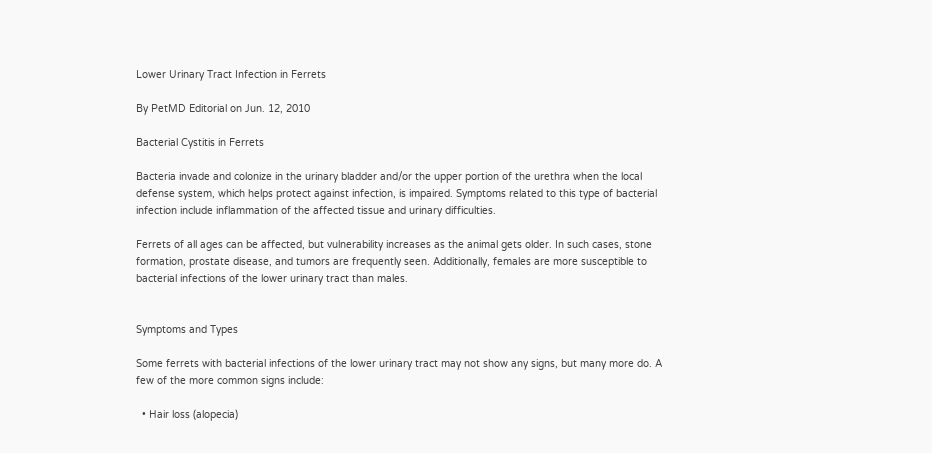Lower Urinary Tract Infection in Ferrets

By PetMD Editorial on Jun. 12, 2010

Bacterial Cystitis in Ferrets

Bacteria invade and colonize in the urinary bladder and/or the upper portion of the urethra when the local defense system, which helps protect against infection, is impaired. Symptoms related to this type of bacterial infection include inflammation of the affected tissue and urinary difficulties.

Ferrets of all ages can be affected, but vulnerability increases as the animal gets older. In such cases, stone formation, prostate disease, and tumors are frequently seen. Additionally, females are more susceptible to bacterial infections of the lower urinary tract than males.


Symptoms and Types

Some ferrets with bacterial infections of the lower urinary tract may not show any signs, but many more do. A few of the more common signs include:

  • Hair loss (alopecia)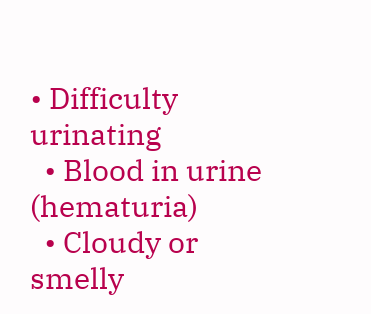• Difficulty urinating
  • Blood in urine (hematuria)
  • Cloudy or smelly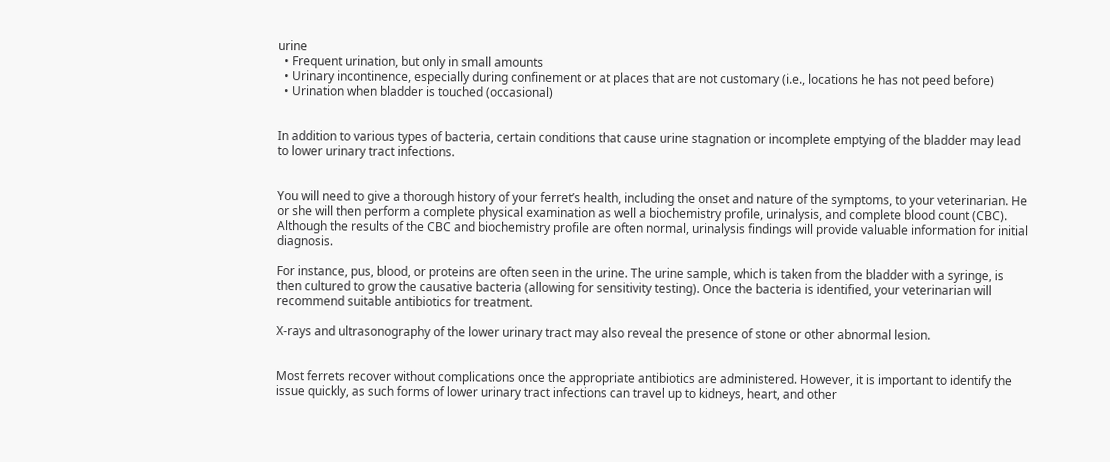urine
  • Frequent urination, but only in small amounts
  • Urinary incontinence, especially during confinement or at places that are not customary (i.e., locations he has not peed before)
  • Urination when bladder is touched (occasional)


In addition to various types of bacteria, certain conditions that cause urine stagnation or incomplete emptying of the bladder may lead to lower urinary tract infections.


You will need to give a thorough history of your ferret’s health, including the onset and nature of the symptoms, to your veterinarian. He or she will then perform a complete physical examination as well a biochemistry profile, urinalysis, and complete blood count (CBC). Although the results of the CBC and biochemistry profile are often normal, urinalysis findings will provide valuable information for initial diagnosis.

For instance, pus, blood, or proteins are often seen in the urine. The urine sample, which is taken from the bladder with a syringe, is then cultured to grow the causative bacteria (allowing for sensitivity testing). Once the bacteria is identified, your veterinarian will recommend suitable antibiotics for treatment.

X-rays and ultrasonography of the lower urinary tract may also reveal the presence of stone or other abnormal lesion.


Most ferrets recover without complications once the appropriate antibiotics are administered. However, it is important to identify the issue quickly, as such forms of lower urinary tract infections can travel up to kidneys, heart, and other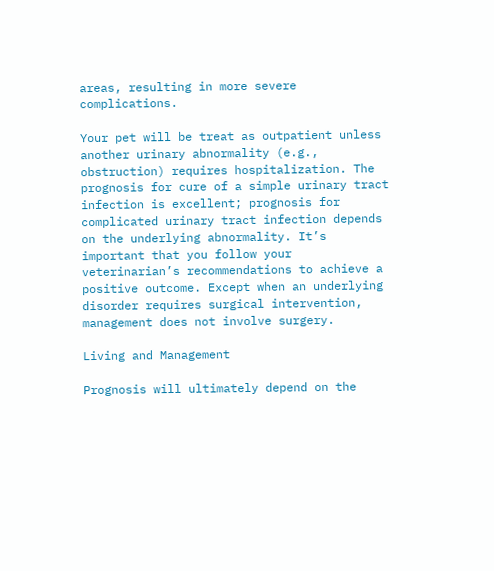areas, resulting in more severe complications.

Your pet will be treat as outpatient unless another urinary abnormality (e.g., obstruction) requires hospitalization. The prognosis for cure of a simple urinary tract infection is excellent; prognosis for complicated urinary tract infection depends on the underlying abnormality. It’s important that you follow your veterinarian’s recommendations to achieve a positive outcome. Except when an underlying disorder requires surgical intervention, management does not involve surgery.

Living and Management

Prognosis will ultimately depend on the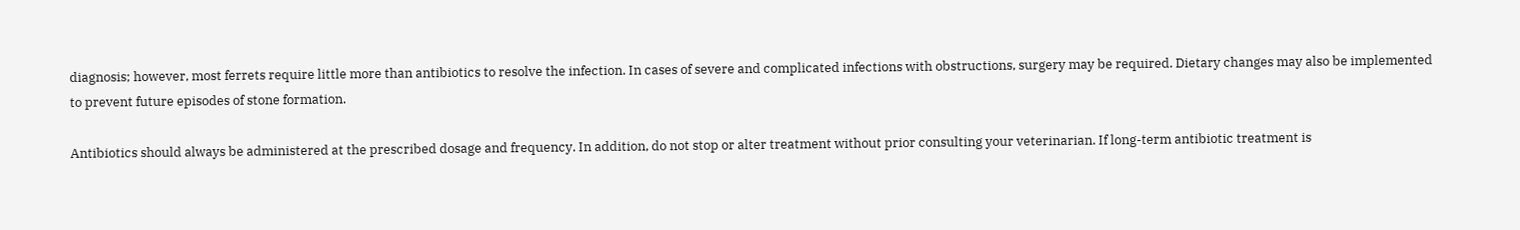diagnosis; however, most ferrets require little more than antibiotics to resolve the infection. In cases of severe and complicated infections with obstructions, surgery may be required. Dietary changes may also be implemented to prevent future episodes of stone formation.

Antibiotics should always be administered at the prescribed dosage and frequency. In addition, do not stop or alter treatment without prior consulting your veterinarian. If long-term antibiotic treatment is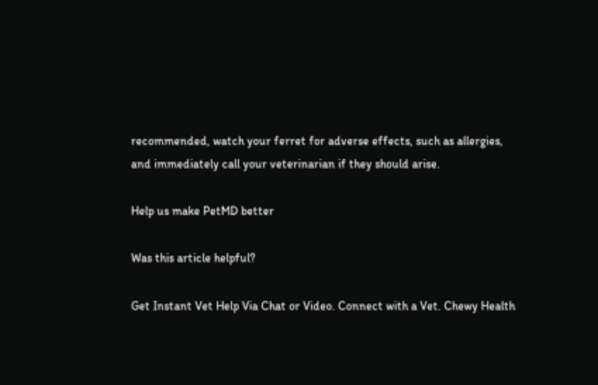recommended, watch your ferret for adverse effects, such as allergies, and immediately call your veterinarian if they should arise.

Help us make PetMD better

Was this article helpful?

Get Instant Vet Help Via Chat or Video. Connect with a Vet. Chewy Health